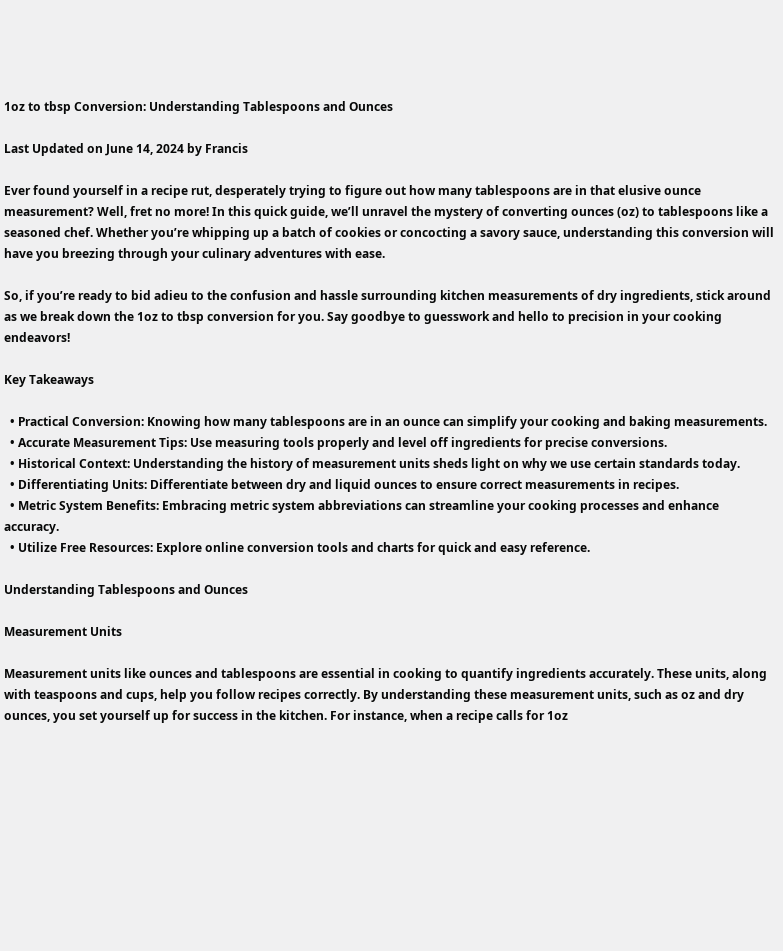1oz to tbsp Conversion: Understanding Tablespoons and Ounces

Last Updated on June 14, 2024 by Francis

Ever found yourself in a recipe rut, desperately trying to figure out how many tablespoons are in that elusive ounce measurement? Well, fret no more! In this quick guide, we’ll unravel the mystery of converting ounces (oz) to tablespoons like a seasoned chef. Whether you’re whipping up a batch of cookies or concocting a savory sauce, understanding this conversion will have you breezing through your culinary adventures with ease.

So, if you’re ready to bid adieu to the confusion and hassle surrounding kitchen measurements of dry ingredients, stick around as we break down the 1oz to tbsp conversion for you. Say goodbye to guesswork and hello to precision in your cooking endeavors!

Key Takeaways

  • Practical Conversion: Knowing how many tablespoons are in an ounce can simplify your cooking and baking measurements.
  • Accurate Measurement Tips: Use measuring tools properly and level off ingredients for precise conversions.
  • Historical Context: Understanding the history of measurement units sheds light on why we use certain standards today.
  • Differentiating Units: Differentiate between dry and liquid ounces to ensure correct measurements in recipes.
  • Metric System Benefits: Embracing metric system abbreviations can streamline your cooking processes and enhance accuracy.
  • Utilize Free Resources: Explore online conversion tools and charts for quick and easy reference.

Understanding Tablespoons and Ounces

Measurement Units

Measurement units like ounces and tablespoons are essential in cooking to quantify ingredients accurately. These units, along with teaspoons and cups, help you follow recipes correctly. By understanding these measurement units, such as oz and dry ounces, you set yourself up for success in the kitchen. For instance, when a recipe calls for 1oz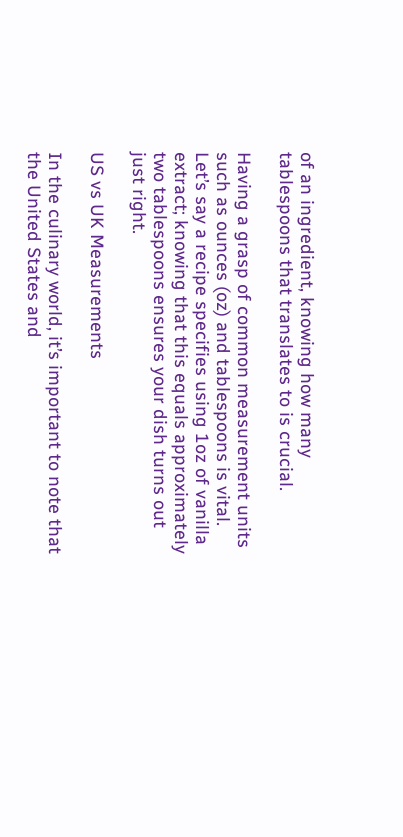of an ingredient, knowing how many tablespoons that translates to is crucial.

Having a grasp of common measurement units such as ounces (oz) and tablespoons is vital. Let’s say a recipe specifies using 1oz of vanilla extract; knowing that this equals approximately two tablespoons ensures your dish turns out just right.

US vs UK Measurements

In the culinary world, it’s important to note that the United States and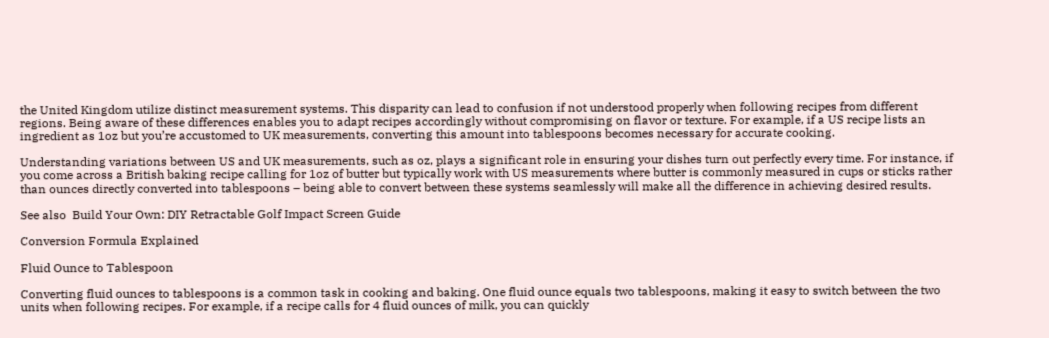the United Kingdom utilize distinct measurement systems. This disparity can lead to confusion if not understood properly when following recipes from different regions. Being aware of these differences enables you to adapt recipes accordingly without compromising on flavor or texture. For example, if a US recipe lists an ingredient as 1oz but you’re accustomed to UK measurements, converting this amount into tablespoons becomes necessary for accurate cooking.

Understanding variations between US and UK measurements, such as oz, plays a significant role in ensuring your dishes turn out perfectly every time. For instance, if you come across a British baking recipe calling for 1oz of butter but typically work with US measurements where butter is commonly measured in cups or sticks rather than ounces directly converted into tablespoons – being able to convert between these systems seamlessly will make all the difference in achieving desired results.

See also  Build Your Own: DIY Retractable Golf Impact Screen Guide

Conversion Formula Explained

Fluid Ounce to Tablespoon

Converting fluid ounces to tablespoons is a common task in cooking and baking. One fluid ounce equals two tablespoons, making it easy to switch between the two units when following recipes. For example, if a recipe calls for 4 fluid ounces of milk, you can quickly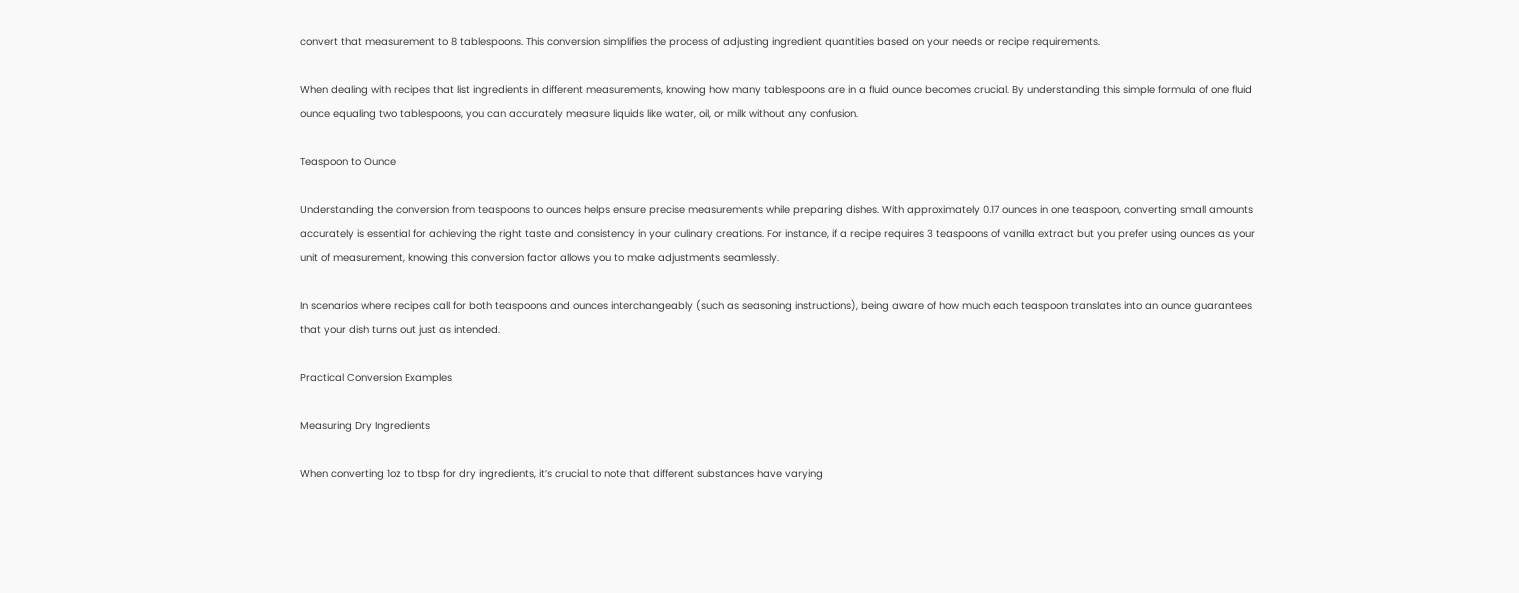convert that measurement to 8 tablespoons. This conversion simplifies the process of adjusting ingredient quantities based on your needs or recipe requirements.

When dealing with recipes that list ingredients in different measurements, knowing how many tablespoons are in a fluid ounce becomes crucial. By understanding this simple formula of one fluid ounce equaling two tablespoons, you can accurately measure liquids like water, oil, or milk without any confusion.

Teaspoon to Ounce

Understanding the conversion from teaspoons to ounces helps ensure precise measurements while preparing dishes. With approximately 0.17 ounces in one teaspoon, converting small amounts accurately is essential for achieving the right taste and consistency in your culinary creations. For instance, if a recipe requires 3 teaspoons of vanilla extract but you prefer using ounces as your unit of measurement, knowing this conversion factor allows you to make adjustments seamlessly.

In scenarios where recipes call for both teaspoons and ounces interchangeably (such as seasoning instructions), being aware of how much each teaspoon translates into an ounce guarantees that your dish turns out just as intended.

Practical Conversion Examples

Measuring Dry Ingredients

When converting 1oz to tbsp for dry ingredients, it’s crucial to note that different substances have varying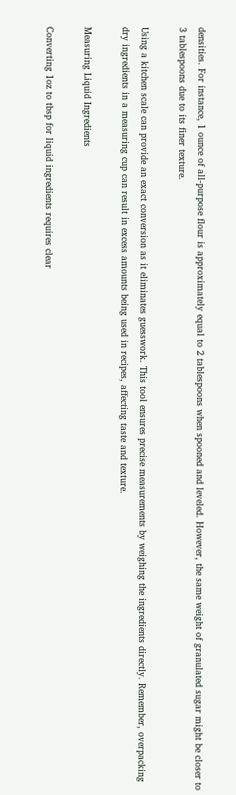densities. For instance, 1 ounce of all-purpose flour is approximately equal to 2 tablespoons when spooned and leveled. However, the same weight of granulated sugar might be closer to 3 tablespoons due to its finer texture.

Using a kitchen scale can provide an exact conversion as it eliminates guesswork. This tool ensures precise measurements by weighing the ingredients directly. Remember, overpacking dry ingredients in a measuring cup can result in excess amounts being used in recipes, affecting taste and texture.

Measuring Liquid Ingredients

Converting 1oz to tbsp for liquid ingredients requires clear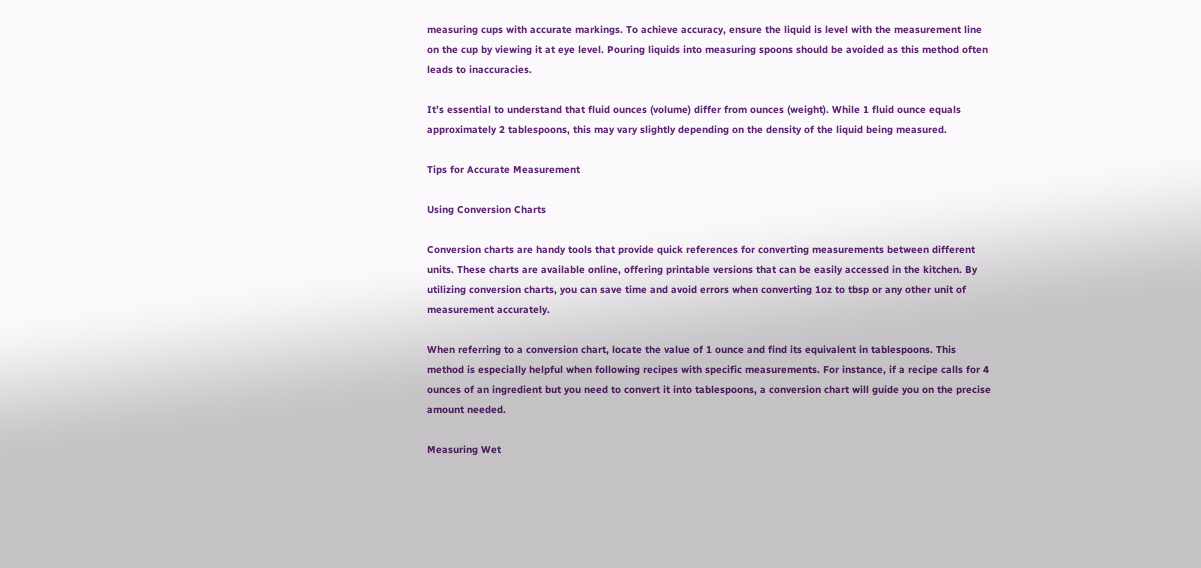measuring cups with accurate markings. To achieve accuracy, ensure the liquid is level with the measurement line on the cup by viewing it at eye level. Pouring liquids into measuring spoons should be avoided as this method often leads to inaccuracies.

It’s essential to understand that fluid ounces (volume) differ from ounces (weight). While 1 fluid ounce equals approximately 2 tablespoons, this may vary slightly depending on the density of the liquid being measured.

Tips for Accurate Measurement

Using Conversion Charts

Conversion charts are handy tools that provide quick references for converting measurements between different units. These charts are available online, offering printable versions that can be easily accessed in the kitchen. By utilizing conversion charts, you can save time and avoid errors when converting 1oz to tbsp or any other unit of measurement accurately.

When referring to a conversion chart, locate the value of 1 ounce and find its equivalent in tablespoons. This method is especially helpful when following recipes with specific measurements. For instance, if a recipe calls for 4 ounces of an ingredient but you need to convert it into tablespoons, a conversion chart will guide you on the precise amount needed.

Measuring Wet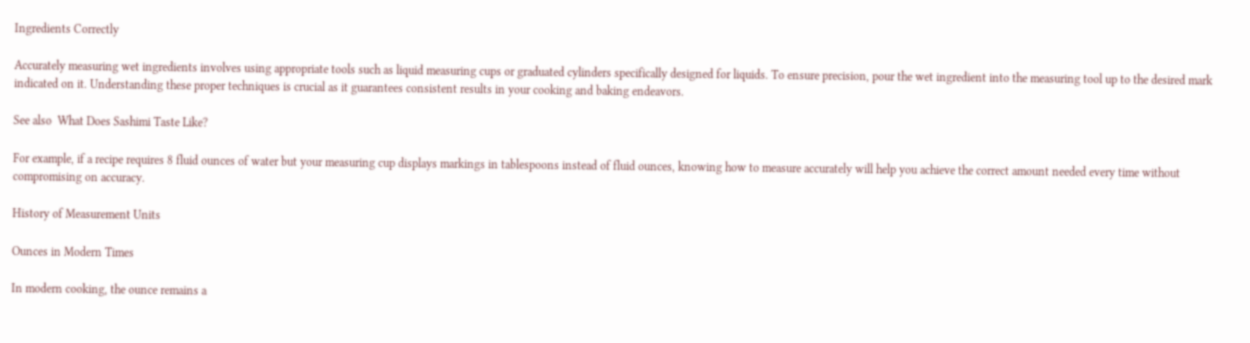Ingredients Correctly

Accurately measuring wet ingredients involves using appropriate tools such as liquid measuring cups or graduated cylinders specifically designed for liquids. To ensure precision, pour the wet ingredient into the measuring tool up to the desired mark indicated on it. Understanding these proper techniques is crucial as it guarantees consistent results in your cooking and baking endeavors.

See also  What Does Sashimi Taste Like?

For example, if a recipe requires 8 fluid ounces of water but your measuring cup displays markings in tablespoons instead of fluid ounces, knowing how to measure accurately will help you achieve the correct amount needed every time without compromising on accuracy.

History of Measurement Units

Ounces in Modern Times

In modern cooking, the ounce remains a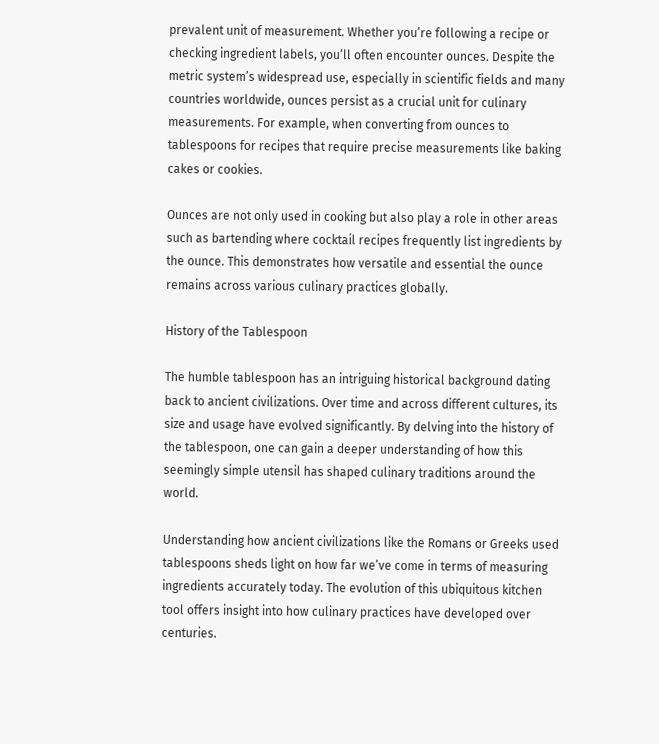prevalent unit of measurement. Whether you’re following a recipe or checking ingredient labels, you’ll often encounter ounces. Despite the metric system’s widespread use, especially in scientific fields and many countries worldwide, ounces persist as a crucial unit for culinary measurements. For example, when converting from ounces to tablespoons for recipes that require precise measurements like baking cakes or cookies.

Ounces are not only used in cooking but also play a role in other areas such as bartending where cocktail recipes frequently list ingredients by the ounce. This demonstrates how versatile and essential the ounce remains across various culinary practices globally.

History of the Tablespoon

The humble tablespoon has an intriguing historical background dating back to ancient civilizations. Over time and across different cultures, its size and usage have evolved significantly. By delving into the history of the tablespoon, one can gain a deeper understanding of how this seemingly simple utensil has shaped culinary traditions around the world.

Understanding how ancient civilizations like the Romans or Greeks used tablespoons sheds light on how far we’ve come in terms of measuring ingredients accurately today. The evolution of this ubiquitous kitchen tool offers insight into how culinary practices have developed over centuries.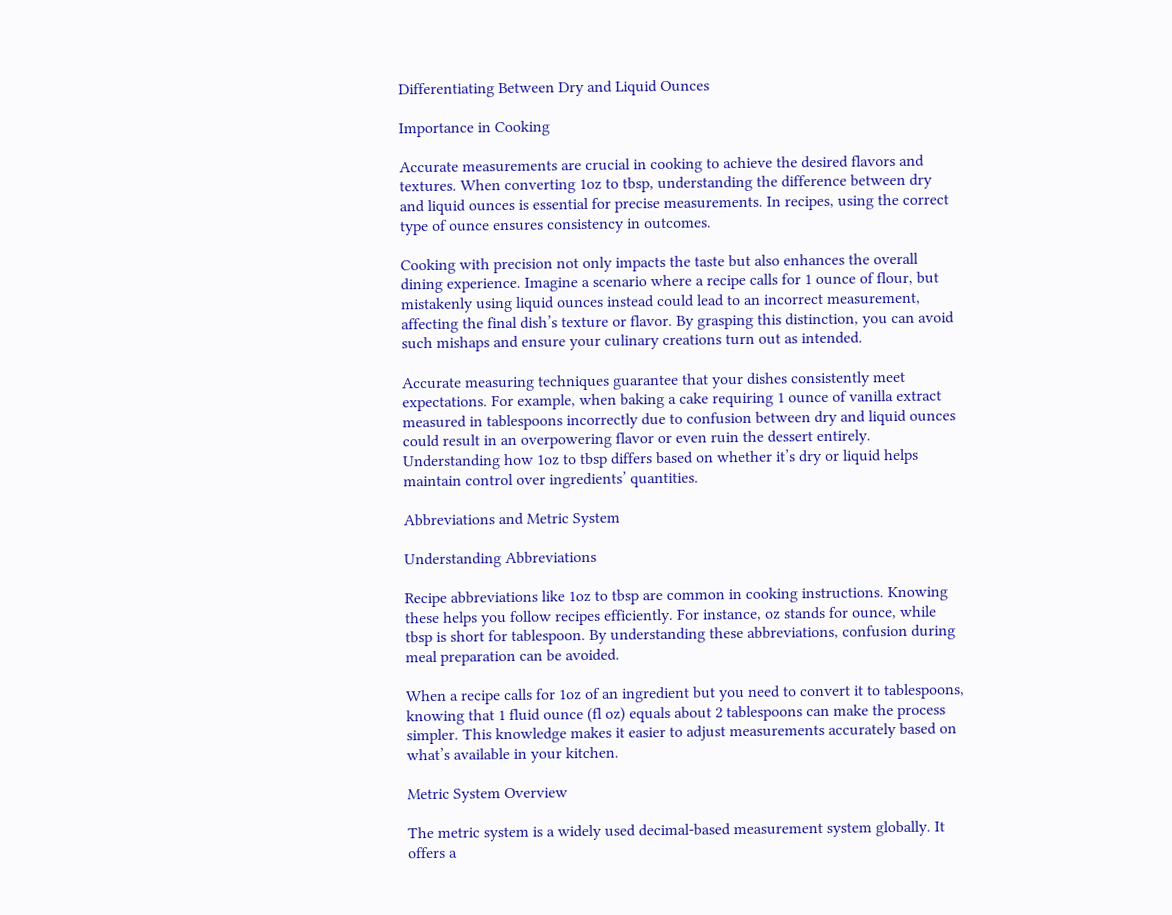Differentiating Between Dry and Liquid Ounces

Importance in Cooking

Accurate measurements are crucial in cooking to achieve the desired flavors and textures. When converting 1oz to tbsp, understanding the difference between dry and liquid ounces is essential for precise measurements. In recipes, using the correct type of ounce ensures consistency in outcomes.

Cooking with precision not only impacts the taste but also enhances the overall dining experience. Imagine a scenario where a recipe calls for 1 ounce of flour, but mistakenly using liquid ounces instead could lead to an incorrect measurement, affecting the final dish’s texture or flavor. By grasping this distinction, you can avoid such mishaps and ensure your culinary creations turn out as intended.

Accurate measuring techniques guarantee that your dishes consistently meet expectations. For example, when baking a cake requiring 1 ounce of vanilla extract measured in tablespoons incorrectly due to confusion between dry and liquid ounces could result in an overpowering flavor or even ruin the dessert entirely. Understanding how 1oz to tbsp differs based on whether it’s dry or liquid helps maintain control over ingredients’ quantities.

Abbreviations and Metric System

Understanding Abbreviations

Recipe abbreviations like 1oz to tbsp are common in cooking instructions. Knowing these helps you follow recipes efficiently. For instance, oz stands for ounce, while tbsp is short for tablespoon. By understanding these abbreviations, confusion during meal preparation can be avoided.

When a recipe calls for 1oz of an ingredient but you need to convert it to tablespoons, knowing that 1 fluid ounce (fl oz) equals about 2 tablespoons can make the process simpler. This knowledge makes it easier to adjust measurements accurately based on what’s available in your kitchen.

Metric System Overview

The metric system is a widely used decimal-based measurement system globally. It offers a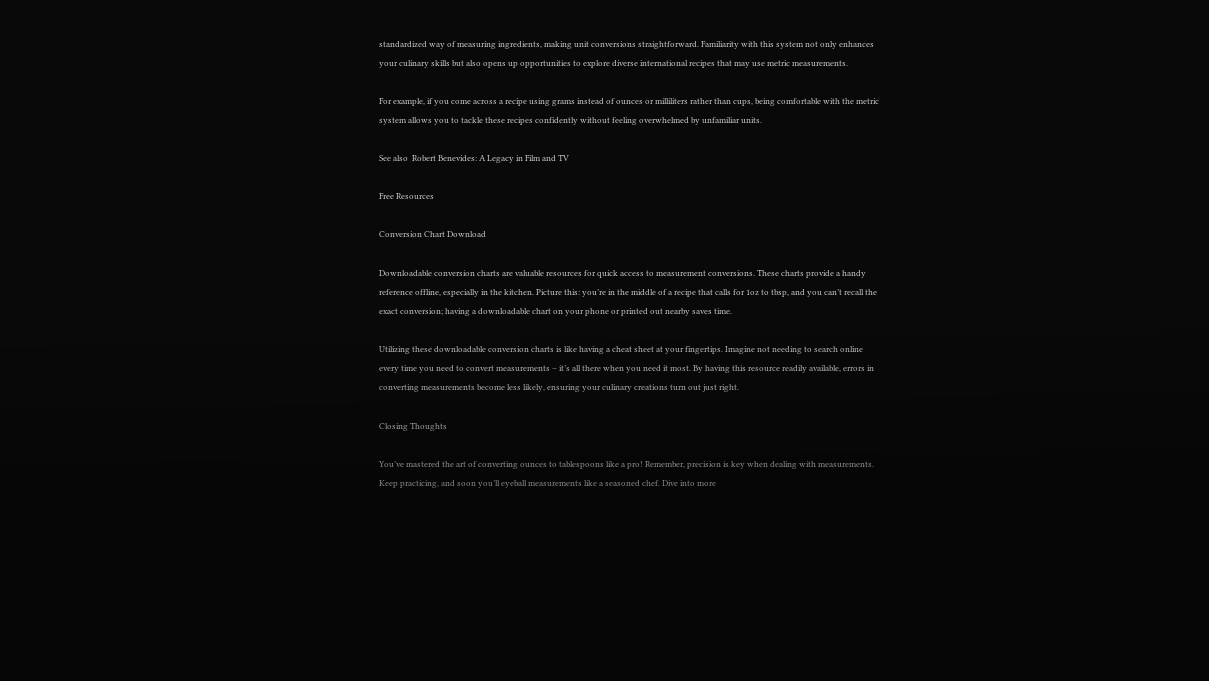standardized way of measuring ingredients, making unit conversions straightforward. Familiarity with this system not only enhances your culinary skills but also opens up opportunities to explore diverse international recipes that may use metric measurements.

For example, if you come across a recipe using grams instead of ounces or milliliters rather than cups, being comfortable with the metric system allows you to tackle these recipes confidently without feeling overwhelmed by unfamiliar units.

See also  Robert Benevides: A Legacy in Film and TV

Free Resources

Conversion Chart Download

Downloadable conversion charts are valuable resources for quick access to measurement conversions. These charts provide a handy reference offline, especially in the kitchen. Picture this: you’re in the middle of a recipe that calls for 1oz to tbsp, and you can’t recall the exact conversion; having a downloadable chart on your phone or printed out nearby saves time.

Utilizing these downloadable conversion charts is like having a cheat sheet at your fingertips. Imagine not needing to search online every time you need to convert measurements – it’s all there when you need it most. By having this resource readily available, errors in converting measurements become less likely, ensuring your culinary creations turn out just right.

Closing Thoughts

You’ve mastered the art of converting ounces to tablespoons like a pro! Remember, precision is key when dealing with measurements. Keep practicing, and soon you’ll eyeball measurements like a seasoned chef. Dive into more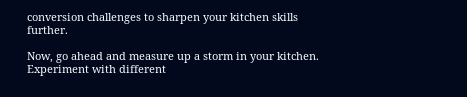conversion challenges to sharpen your kitchen skills further.

Now, go ahead and measure up a storm in your kitchen. Experiment with different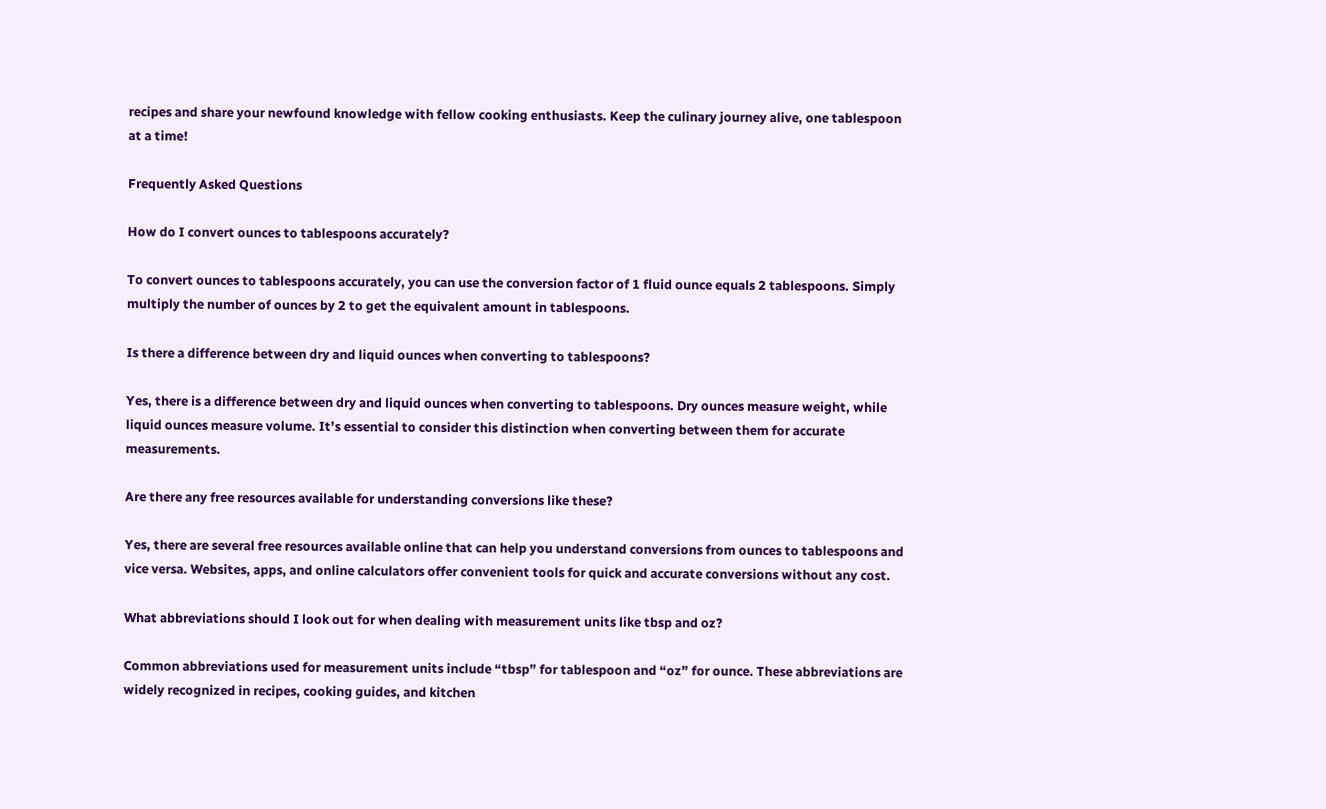recipes and share your newfound knowledge with fellow cooking enthusiasts. Keep the culinary journey alive, one tablespoon at a time!

Frequently Asked Questions

How do I convert ounces to tablespoons accurately?

To convert ounces to tablespoons accurately, you can use the conversion factor of 1 fluid ounce equals 2 tablespoons. Simply multiply the number of ounces by 2 to get the equivalent amount in tablespoons.

Is there a difference between dry and liquid ounces when converting to tablespoons?

Yes, there is a difference between dry and liquid ounces when converting to tablespoons. Dry ounces measure weight, while liquid ounces measure volume. It’s essential to consider this distinction when converting between them for accurate measurements.

Are there any free resources available for understanding conversions like these?

Yes, there are several free resources available online that can help you understand conversions from ounces to tablespoons and vice versa. Websites, apps, and online calculators offer convenient tools for quick and accurate conversions without any cost.

What abbreviations should I look out for when dealing with measurement units like tbsp and oz?

Common abbreviations used for measurement units include “tbsp” for tablespoon and “oz” for ounce. These abbreviations are widely recognized in recipes, cooking guides, and kitchen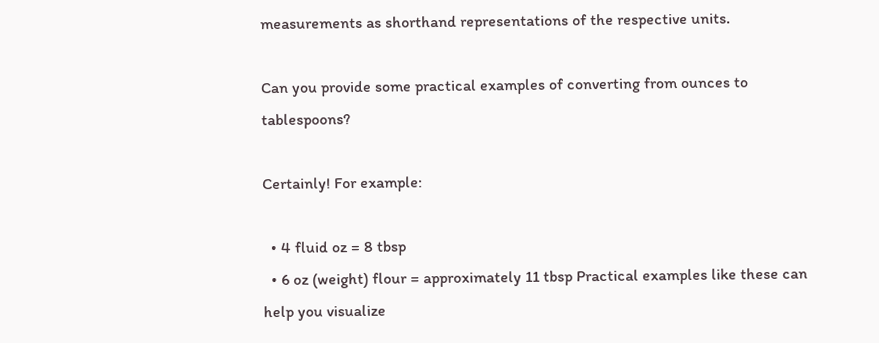measurements as shorthand representations of the respective units.

Can you provide some practical examples of converting from ounces to tablespoons?

Certainly! For example:

  • 4 fluid oz = 8 tbsp
  • 6 oz (weight) flour = approximately 11 tbsp Practical examples like these can help you visualize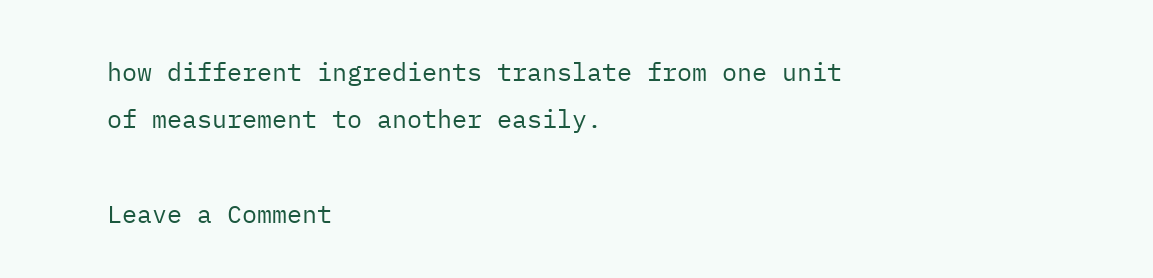how different ingredients translate from one unit of measurement to another easily.

Leave a Comment